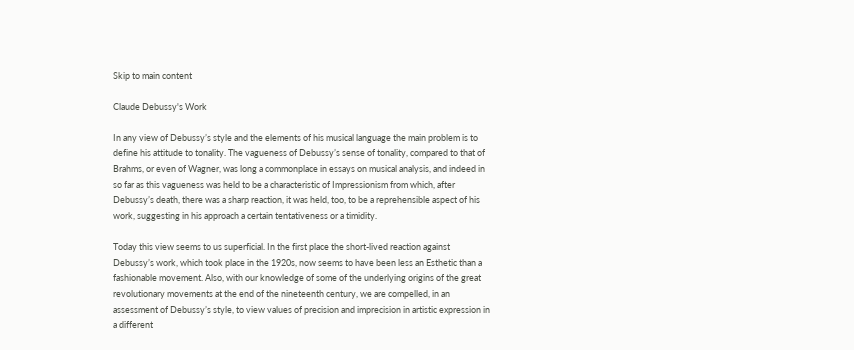Skip to main content

Claude Debussy's Work

In any view of Debussy’s style and the elements of his musical language the main problem is to define his attitude to tonality. The vagueness of Debussy’s sense of tonality, compared to that of Brahms, or even of Wagner, was long a commonplace in essays on musical analysis, and indeed in so far as this vagueness was held to be a characteristic of Impressionism from which, after Debussy’s death, there was a sharp reaction, it was held, too, to be a reprehensible aspect of his work, suggesting in his approach a certain tentativeness or a timidity.

Today this view seems to us superficial. In the first place the short-lived reaction against Debussy’s work, which took place in the 1920s, now seems to have been less an Esthetic than a fashionable movement. Also, with our knowledge of some of the underlying origins of the great revolutionary movements at the end of the nineteenth century, we are compelled, in an assessment of Debussy’s style, to view values of precision and imprecision in artistic expression in a different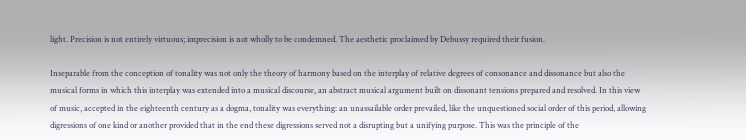light. Precision is not entirely virtuous; imprecision is not wholly to be condemned. The aesthetic proclaimed by Debussy required their fusion.

Inseparable from the conception of tonality was not only the theory of harmony based on the interplay of relative degrees of consonance and dissonance but also the musical forms in which this interplay was extended into a musical discourse, an abstract musical argument built on dissonant tensions prepared and resolved. In this view of music, accepted in the eighteenth century as a dogma, tonality was everything: an unassailable order prevailed, like the unquestioned social order of this period, allowing digressions of one kind or another provided that in the end these digressions served not a disrupting but a unifying purpose. This was the principle of the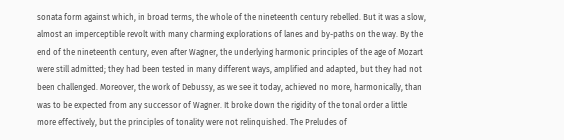sonata form against which, in broad terms, the whole of the nineteenth century rebelled. But it was a slow, almost an imperceptible revolt with many charming explorations of lanes and by-paths on the way. By the end of the nineteenth century, even after Wagner, the underlying harmonic principles of the age of Mozart were still admitted; they had been tested in many different ways, amplified and adapted, but they had not been challenged. Moreover, the work of Debussy, as we see it today, achieved no more, harmonically, than was to be expected from any successor of Wagner. It broke down the rigidity of the tonal order a little more effectively, but the principles of tonality were not relinquished. The Preludes of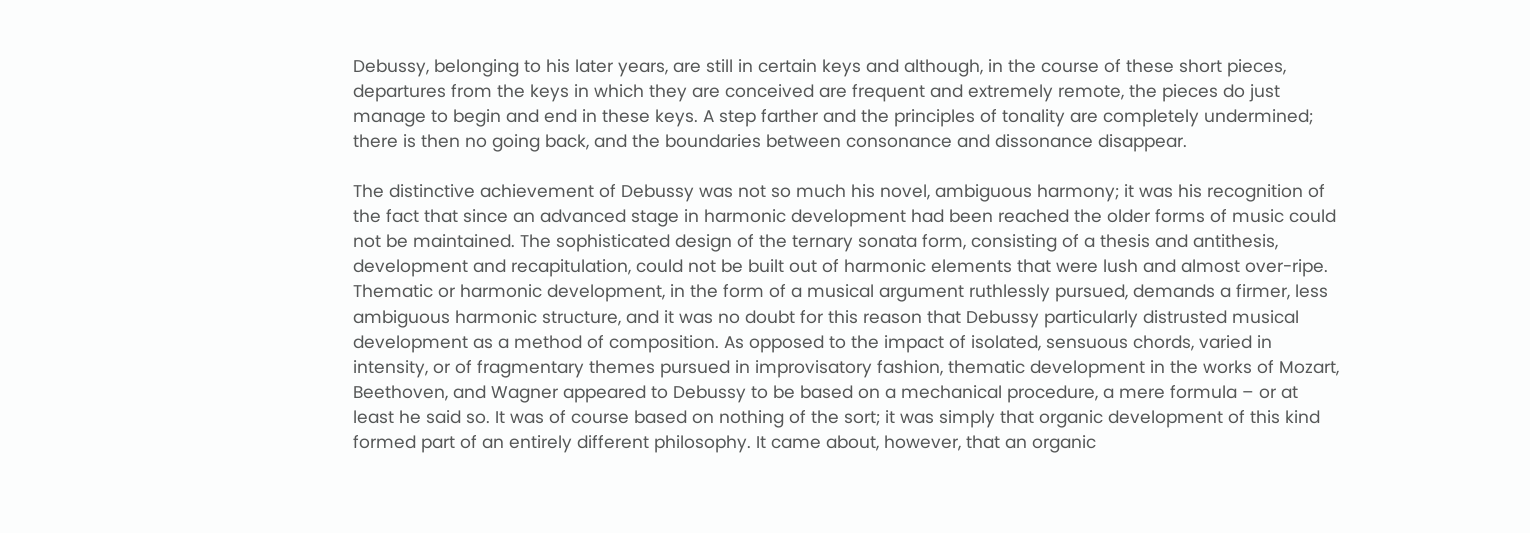Debussy, belonging to his later years, are still in certain keys and although, in the course of these short pieces, departures from the keys in which they are conceived are frequent and extremely remote, the pieces do just manage to begin and end in these keys. A step farther and the principles of tonality are completely undermined; there is then no going back, and the boundaries between consonance and dissonance disappear.

The distinctive achievement of Debussy was not so much his novel, ambiguous harmony; it was his recognition of the fact that since an advanced stage in harmonic development had been reached the older forms of music could not be maintained. The sophisticated design of the ternary sonata form, consisting of a thesis and antithesis, development and recapitulation, could not be built out of harmonic elements that were lush and almost over-ripe. Thematic or harmonic development, in the form of a musical argument ruthlessly pursued, demands a firmer, less ambiguous harmonic structure, and it was no doubt for this reason that Debussy particularly distrusted musical development as a method of composition. As opposed to the impact of isolated, sensuous chords, varied in intensity, or of fragmentary themes pursued in improvisatory fashion, thematic development in the works of Mozart, Beethoven, and Wagner appeared to Debussy to be based on a mechanical procedure, a mere formula – or at least he said so. It was of course based on nothing of the sort; it was simply that organic development of this kind formed part of an entirely different philosophy. It came about, however, that an organic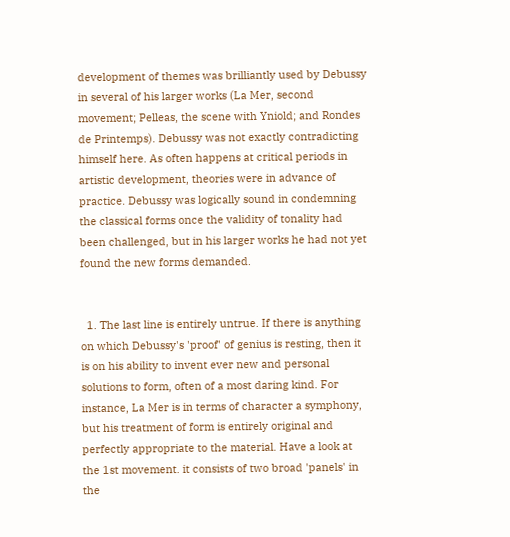development of themes was brilliantly used by Debussy in several of his larger works (La Mer, second movement; Pelleas, the scene with Yniold; and Rondes de Printemps). Debussy was not exactly contradicting himself here. As often happens at critical periods in artistic development, theories were in advance of practice. Debussy was logically sound in condemning the classical forms once the validity of tonality had been challenged, but in his larger works he had not yet found the new forms demanded.


  1. The last line is entirely untrue. If there is anything on which Debussy's 'proof' of genius is resting, then it is on his ability to invent ever new and personal solutions to form, often of a most daring kind. For instance, La Mer is in terms of character a symphony, but his treatment of form is entirely original and perfectly appropriate to the material. Have a look at the 1st movement. it consists of two broad 'panels' in the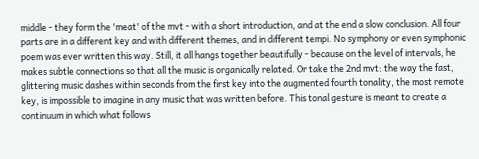middle - they form the 'meat' of the mvt - with a short introduction, and at the end a slow conclusion. All four parts are in a different key and with different themes, and in different tempi. No symphony or even symphonic poem was ever written this way. Still, it all hangs together beautifully - because on the level of intervals, he makes subtle connections so that all the music is organically related. Or take the 2nd mvt: the way the fast, glittering music dashes within seconds from the first key into the augmented fourth tonality, the most remote key, is impossible to imagine in any music that was written before. This tonal gesture is meant to create a continuum in which what follows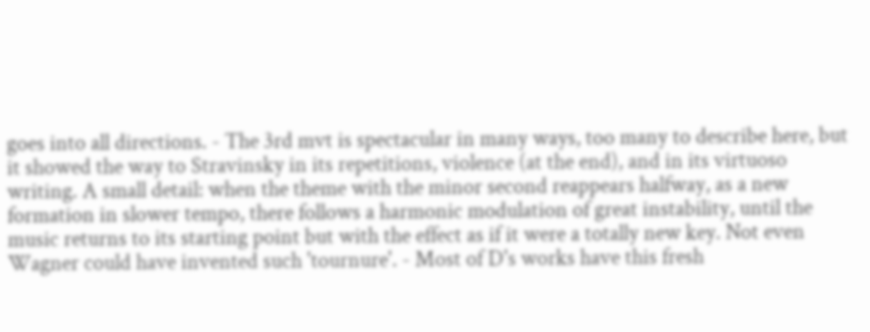goes into all directions. - The 3rd mvt is spectacular in many ways, too many to describe here, but it showed the way to Stravinsky in its repetitions, violence (at the end), and in its virtuoso writing. A small detail: when the theme with the minor second reappears halfway, as a new formation in slower tempo, there follows a harmonic modulation of great instability, until the music returns to its starting point but with the effect as if it were a totally new key. Not even Wagner could have invented such 'tournure'. - Most of D's works have this fresh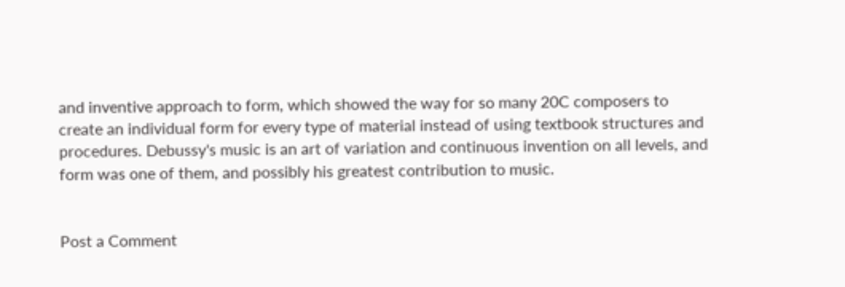and inventive approach to form, which showed the way for so many 20C composers to create an individual form for every type of material instead of using textbook structures and procedures. Debussy's music is an art of variation and continuous invention on all levels, and form was one of them, and possibly his greatest contribution to music.


Post a Comment